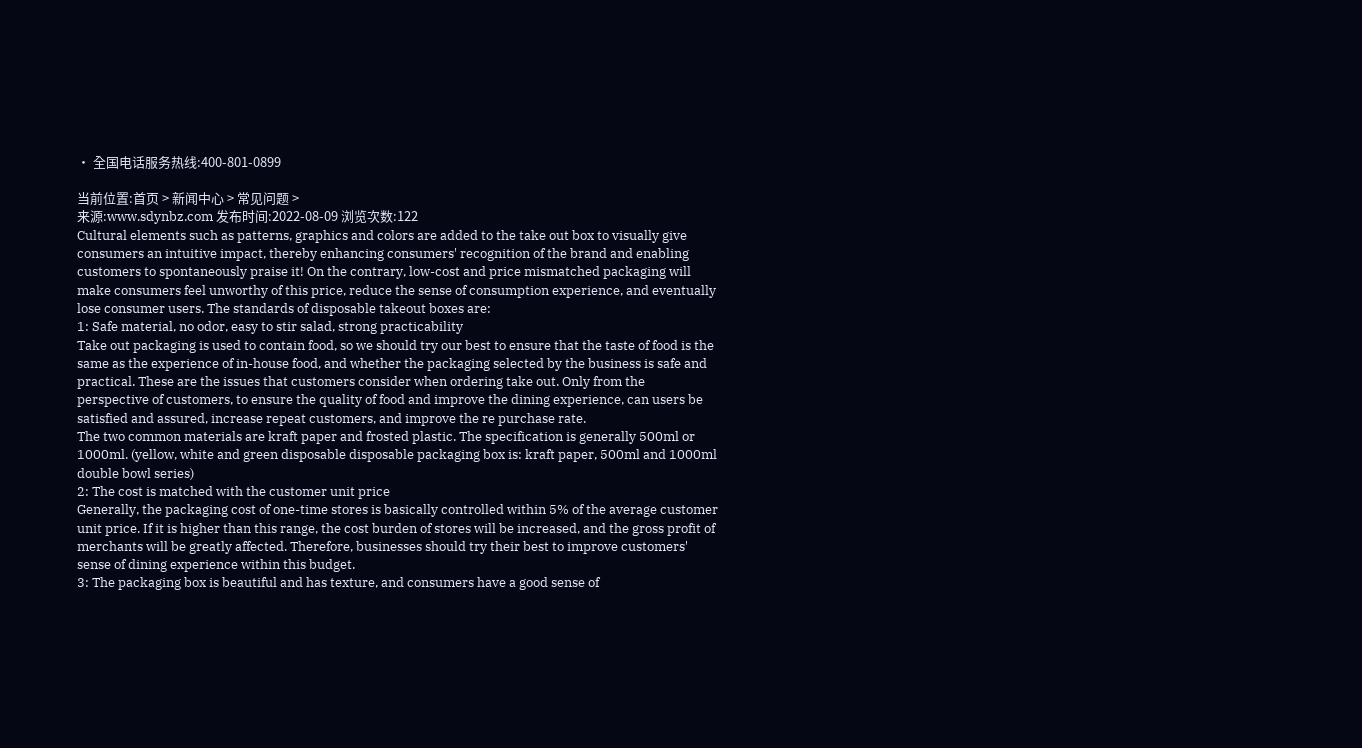• 全国电话服务热线:400-801-0899

当前位置:首页 > 新闻中心 > 常见问题 >
来源:www.sdynbz.com 发布时间:2022-08-09 浏览次数:122
Cultural elements such as patterns, graphics and colors are added to the take out box to visually give consumers an intuitive impact, thereby enhancing consumers' recognition of the brand and enabling customers to spontaneously praise it! On the contrary, low-cost and price mismatched packaging will make consumers feel unworthy of this price, reduce the sense of consumption experience, and eventually lose consumer users. The standards of disposable takeout boxes are:
1: Safe material, no odor, easy to stir salad, strong practicability
Take out packaging is used to contain food, so we should try our best to ensure that the taste of food is the same as the experience of in-house food, and whether the packaging selected by the business is safe and practical. These are the issues that customers consider when ordering take out. Only from the perspective of customers, to ensure the quality of food and improve the dining experience, can users be satisfied and assured, increase repeat customers, and improve the re purchase rate.
The two common materials are kraft paper and frosted plastic. The specification is generally 500ml or 1000ml. (yellow, white and green disposable disposable packaging box is: kraft paper, 500ml and 1000ml double bowl series)
2: The cost is matched with the customer unit price
Generally, the packaging cost of one-time stores is basically controlled within 5% of the average customer unit price. If it is higher than this range, the cost burden of stores will be increased, and the gross profit of merchants will be greatly affected. Therefore, businesses should try their best to improve customers' sense of dining experience within this budget.
3: The packaging box is beautiful and has texture, and consumers have a good sense of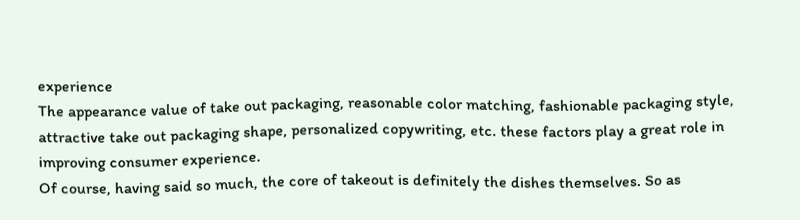experience
The appearance value of take out packaging, reasonable color matching, fashionable packaging style, attractive take out packaging shape, personalized copywriting, etc. these factors play a great role in improving consumer experience.
Of course, having said so much, the core of takeout is definitely the dishes themselves. So as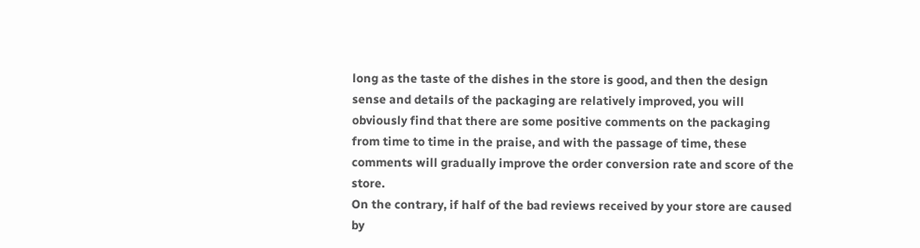long as the taste of the dishes in the store is good, and then the design sense and details of the packaging are relatively improved, you will obviously find that there are some positive comments on the packaging from time to time in the praise, and with the passage of time, these comments will gradually improve the order conversion rate and score of the store.
On the contrary, if half of the bad reviews received by your store are caused by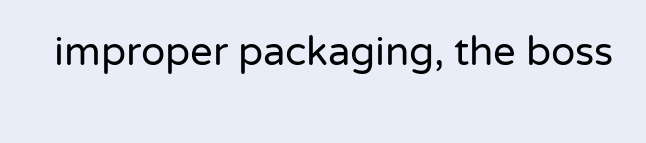improper packaging, the boss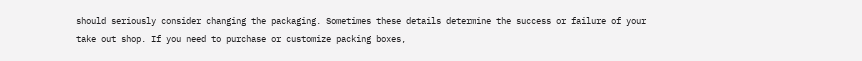should seriously consider changing the packaging. Sometimes these details determine the success or failure of your take out shop. If you need to purchase or customize packing boxes,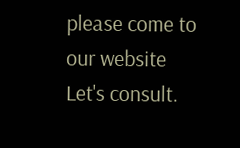please come to our website Let's consult.